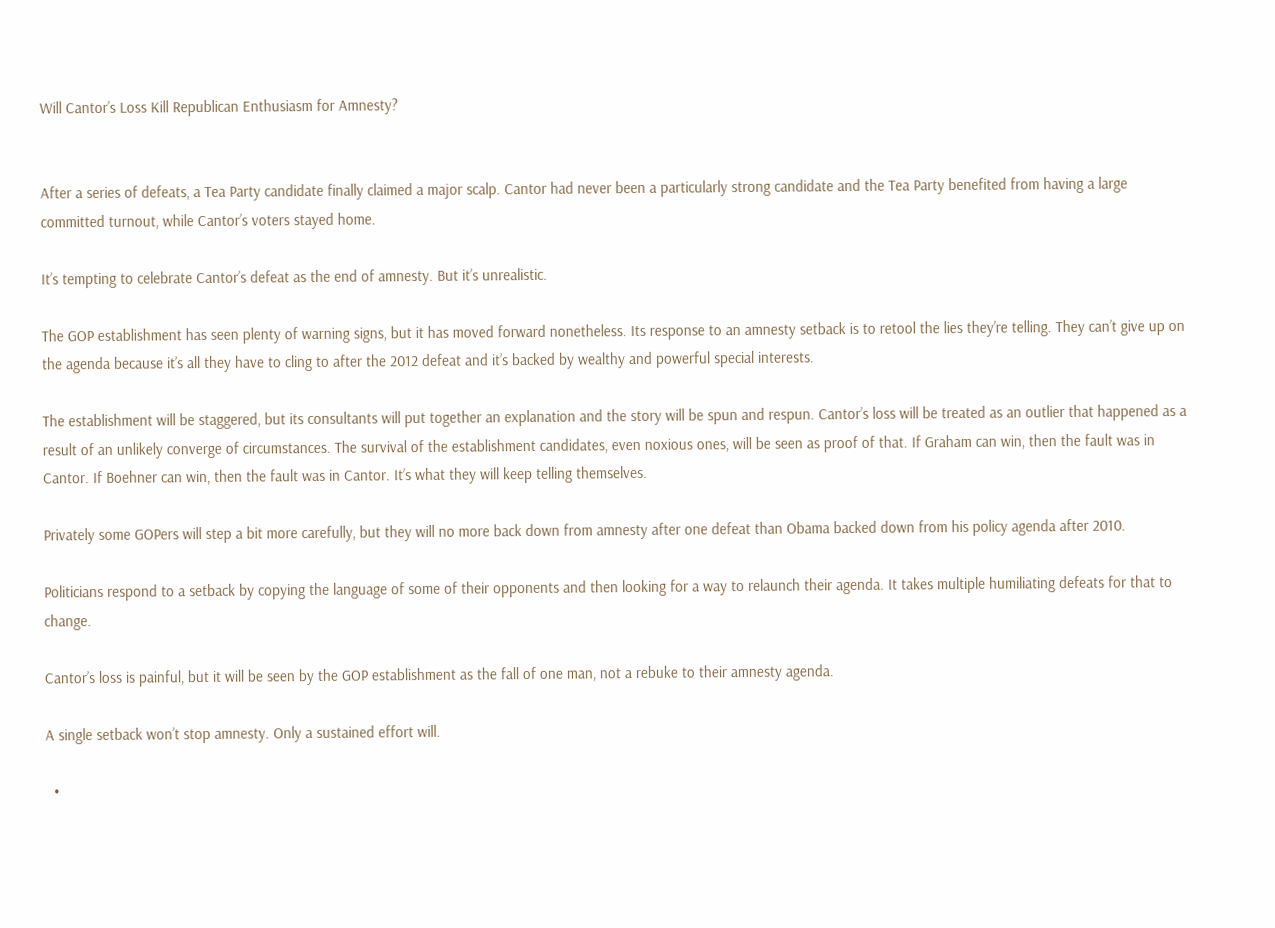Will Cantor’s Loss Kill Republican Enthusiasm for Amnesty?


After a series of defeats, a Tea Party candidate finally claimed a major scalp. Cantor had never been a particularly strong candidate and the Tea Party benefited from having a large committed turnout, while Cantor’s voters stayed home.

It’s tempting to celebrate Cantor’s defeat as the end of amnesty. But it’s unrealistic.

The GOP establishment has seen plenty of warning signs, but it has moved forward nonetheless. Its response to an amnesty setback is to retool the lies they’re telling. They can’t give up on the agenda because it’s all they have to cling to after the 2012 defeat and it’s backed by wealthy and powerful special interests.

The establishment will be staggered, but its consultants will put together an explanation and the story will be spun and respun. Cantor’s loss will be treated as an outlier that happened as a result of an unlikely converge of circumstances. The survival of the establishment candidates, even noxious ones, will be seen as proof of that. If Graham can win, then the fault was in Cantor. If Boehner can win, then the fault was in Cantor. It’s what they will keep telling themselves.

Privately some GOPers will step a bit more carefully, but they will no more back down from amnesty after one defeat than Obama backed down from his policy agenda after 2010.

Politicians respond to a setback by copying the language of some of their opponents and then looking for a way to relaunch their agenda. It takes multiple humiliating defeats for that to change.

Cantor’s loss is painful, but it will be seen by the GOP establishment as the fall of one man, not a rebuke to their amnesty agenda.

A single setback won’t stop amnesty. Only a sustained effort will.

  •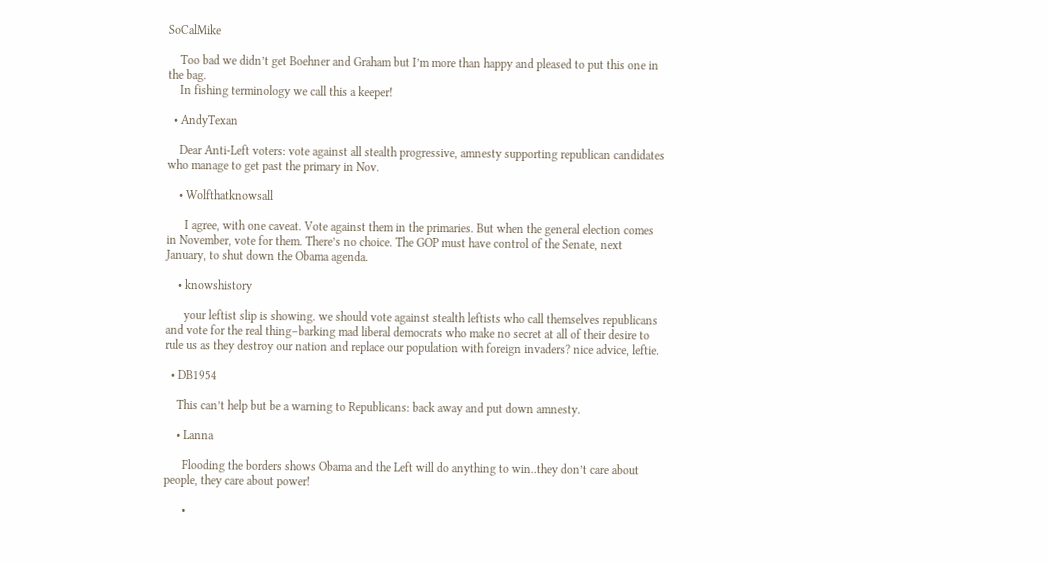SoCalMike

    Too bad we didn’t get Boehner and Graham but I’m more than happy and pleased to put this one in the bag.
    In fishing terminology we call this a keeper!

  • AndyTexan

    Dear Anti-Left voters: vote against all stealth progressive, amnesty supporting republican candidates who manage to get past the primary in Nov.

    • Wolfthatknowsall

      I agree, with one caveat. Vote against them in the primaries. But when the general election comes in November, vote for them. There’s no choice. The GOP must have control of the Senate, next January, to shut down the Obama agenda.

    • knowshistory

      your leftist slip is showing. we should vote against stealth leftists who call themselves republicans and vote for the real thing–barking mad liberal democrats who make no secret at all of their desire to rule us as they destroy our nation and replace our population with foreign invaders? nice advice, leftie.

  • DB1954

    This can’t help but be a warning to Republicans: back away and put down amnesty.

    • Lanna

      Flooding the borders shows Obama and the Left will do anything to win..they don’t care about people, they care about power!

      •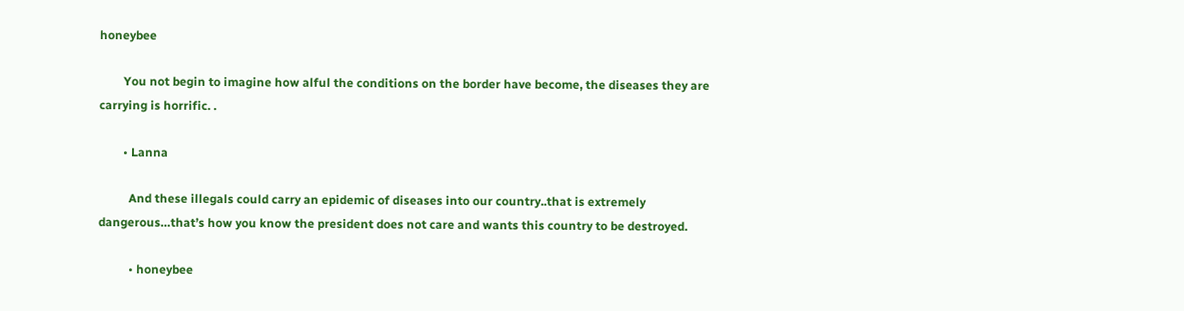honeybee

        You not begin to imagine how alful the conditions on the border have become, the diseases they are carrying is horrific. .

        • Lanna

          And these illegals could carry an epidemic of diseases into our country..that is extremely dangerous…that’s how you know the president does not care and wants this country to be destroyed.

          • honeybee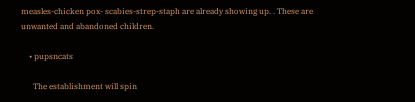measles-chicken pox- scabies-strep-staph are already showing up. . These are unwanted and abandoned children.

    • pupsncats

      The establishment will spin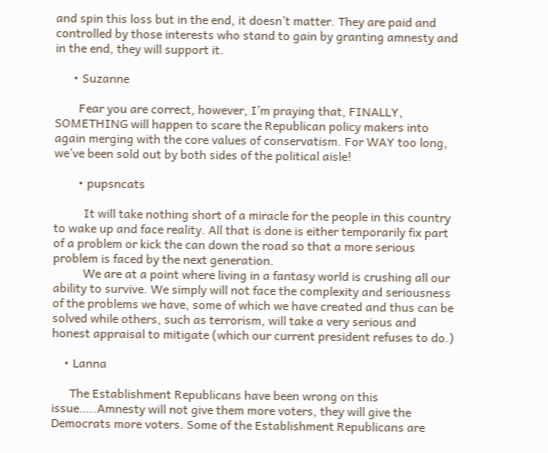and spin this loss but in the end, it doesn’t matter. They are paid and controlled by those interests who stand to gain by granting amnesty and in the end, they will support it.

      • Suzanne

        Fear you are correct, however, I’m praying that, FINALLY, SOMETHING will happen to scare the Republican policy makers into again merging with the core values of conservatism. For WAY too long, we’ve been sold out by both sides of the political aisle!

        • pupsncats

          It will take nothing short of a miracle for the people in this country to wake up and face reality. All that is done is either temporarily fix part of a problem or kick the can down the road so that a more serious problem is faced by the next generation.
          We are at a point where living in a fantasy world is crushing all our ability to survive. We simply will not face the complexity and seriousness of the problems we have, some of which we have created and thus can be solved while others, such as terrorism, will take a very serious and honest appraisal to mitigate (which our current president refuses to do.)

    • Lanna

      The Establishment Republicans have been wrong on this issue…..Amnesty will not give them more voters, they will give the Democrats more voters. Some of the Establishment Republicans are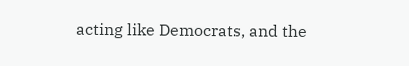acting like Democrats, and the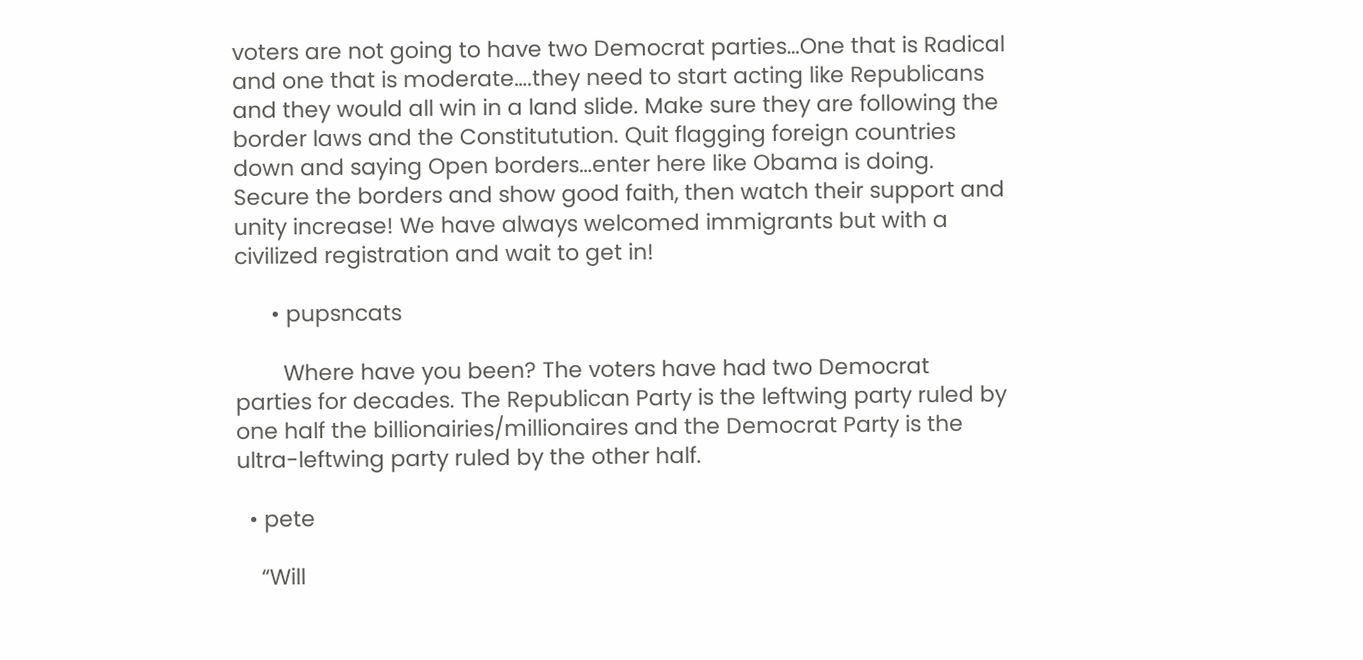voters are not going to have two Democrat parties…One that is Radical and one that is moderate….they need to start acting like Republicans and they would all win in a land slide. Make sure they are following the border laws and the Constitutution. Quit flagging foreign countries down and saying Open borders…enter here like Obama is doing. Secure the borders and show good faith, then watch their support and unity increase! We have always welcomed immigrants but with a civilized registration and wait to get in!

      • pupsncats

        Where have you been? The voters have had two Democrat parties for decades. The Republican Party is the leftwing party ruled by one half the billionairies/millionaires and the Democrat Party is the ultra-leftwing party ruled by the other half.

  • pete

    “Will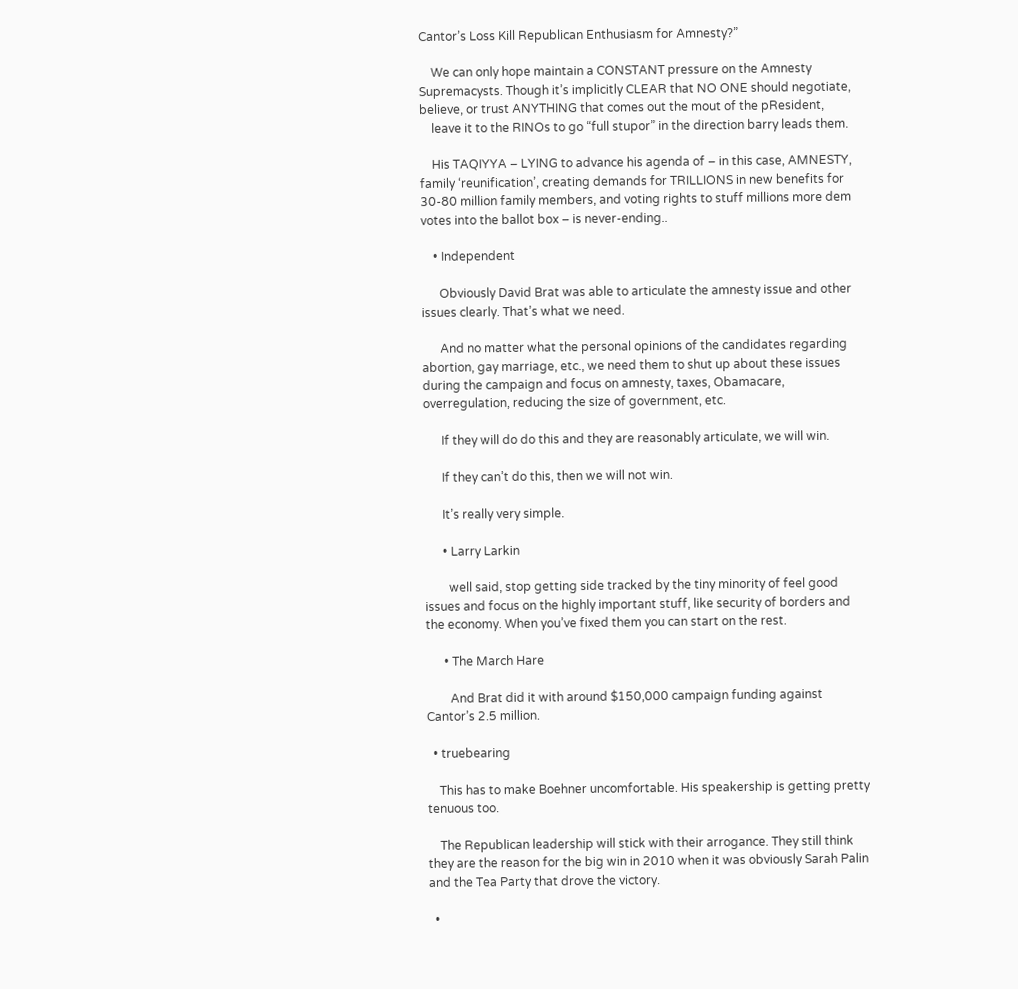Cantor’s Loss Kill Republican Enthusiasm for Amnesty?”

    We can only hope maintain a CONSTANT pressure on the Amnesty Supremacysts. Though it’s implicitly CLEAR that NO ONE should negotiate, believe, or trust ANYTHING that comes out the mout of the pResident,
    leave it to the RINOs to go “full stupor” in the direction barry leads them.

    His TAQIYYA – LYING to advance his agenda of – in this case, AMNESTY, family ‘reunification’, creating demands for TRILLIONS in new benefits for 30-80 million family members, and voting rights to stuff millions more dem votes into the ballot box – is never-ending..

    • Independent

      Obviously David Brat was able to articulate the amnesty issue and other issues clearly. That’s what we need.

      And no matter what the personal opinions of the candidates regarding abortion, gay marriage, etc., we need them to shut up about these issues during the campaign and focus on amnesty, taxes, Obamacare, overregulation, reducing the size of government, etc.

      If they will do do this and they are reasonably articulate, we will win.

      If they can’t do this, then we will not win.

      It’s really very simple.

      • Larry Larkin

        well said, stop getting side tracked by the tiny minority of feel good issues and focus on the highly important stuff, like security of borders and the economy. When you’ve fixed them you can start on the rest.

      • The March Hare

        And Brat did it with around $150,000 campaign funding against Cantor’s 2.5 million.

  • truebearing

    This has to make Boehner uncomfortable. His speakership is getting pretty tenuous too.

    The Republican leadership will stick with their arrogance. They still think they are the reason for the big win in 2010 when it was obviously Sarah Palin and the Tea Party that drove the victory.

  •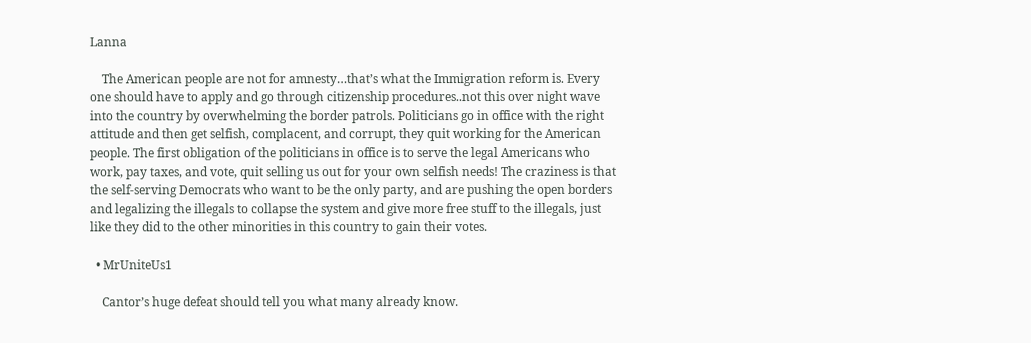Lanna

    The American people are not for amnesty…that’s what the Immigration reform is. Every one should have to apply and go through citizenship procedures..not this over night wave into the country by overwhelming the border patrols. Politicians go in office with the right attitude and then get selfish, complacent, and corrupt, they quit working for the American people. The first obligation of the politicians in office is to serve the legal Americans who work, pay taxes, and vote, quit selling us out for your own selfish needs! The craziness is that the self-serving Democrats who want to be the only party, and are pushing the open borders and legalizing the illegals to collapse the system and give more free stuff to the illegals, just like they did to the other minorities in this country to gain their votes.

  • MrUniteUs1

    Cantor’s huge defeat should tell you what many already know.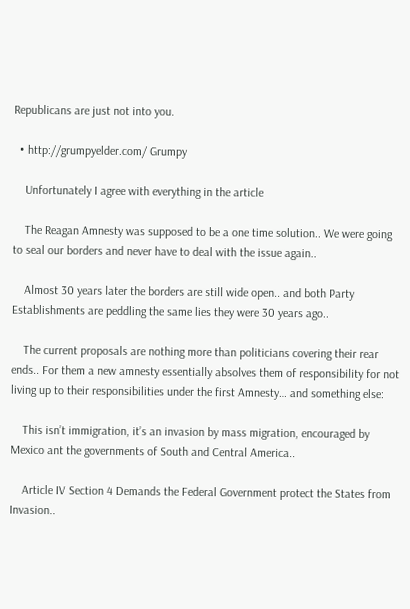Republicans are just not into you.

  • http://grumpyelder.com/ Grumpy

    Unfortunately I agree with everything in the article

    The Reagan Amnesty was supposed to be a one time solution.. We were going to seal our borders and never have to deal with the issue again..

    Almost 30 years later the borders are still wide open.. and both Party Establishments are peddling the same lies they were 30 years ago..

    The current proposals are nothing more than politicians covering their rear ends.. For them a new amnesty essentially absolves them of responsibility for not living up to their responsibilities under the first Amnesty… and something else:

    This isn’t immigration, it’s an invasion by mass migration, encouraged by Mexico ant the governments of South and Central America..

    Article IV Section 4 Demands the Federal Government protect the States from Invasion..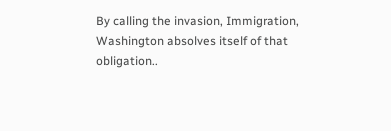By calling the invasion, Immigration, Washington absolves itself of that obligation..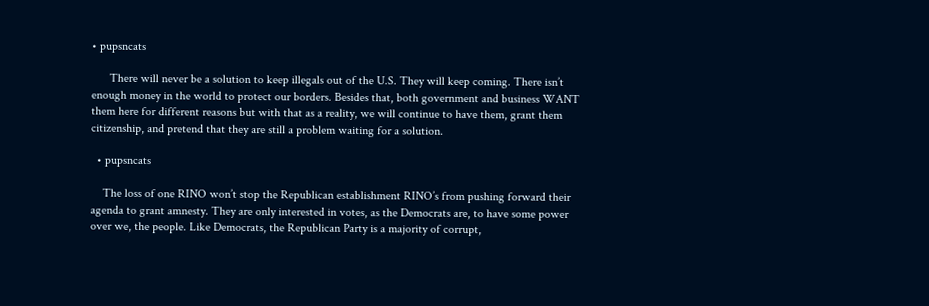• pupsncats

      There will never be a solution to keep illegals out of the U.S. They will keep coming. There isn’t enough money in the world to protect our borders. Besides that, both government and business WANT them here for different reasons but with that as a reality, we will continue to have them, grant them citizenship, and pretend that they are still a problem waiting for a solution.

  • pupsncats

    The loss of one RINO won’t stop the Republican establishment RINO’s from pushing forward their agenda to grant amnesty. They are only interested in votes, as the Democrats are, to have some power over we, the people. Like Democrats, the Republican Party is a majority of corrupt,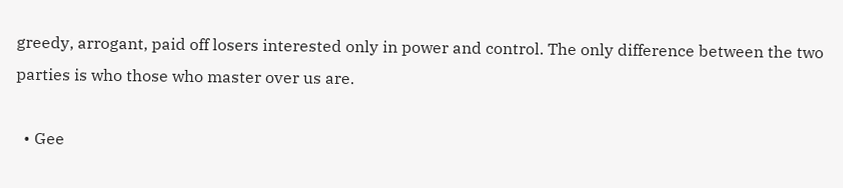greedy, arrogant, paid off losers interested only in power and control. The only difference between the two parties is who those who master over us are.

  • Gee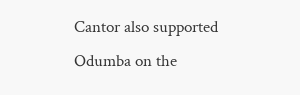Cantor also supported Odumba on the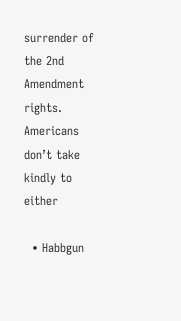surrender of the 2nd Amendment rights. Americans don’t take kindly to either

  • Habbgun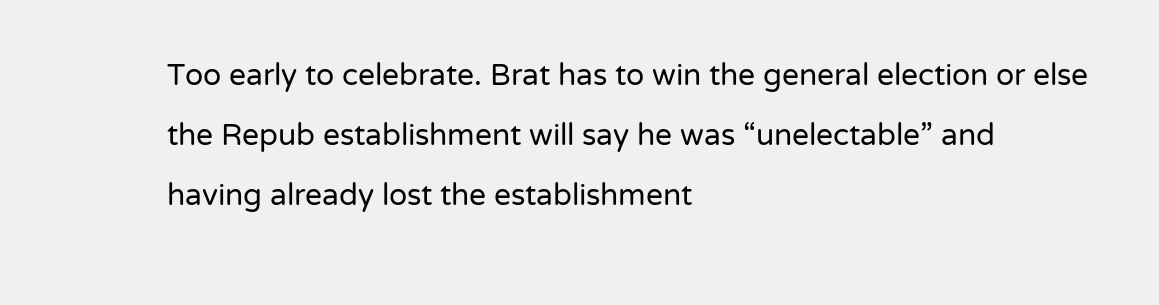Too early to celebrate. Brat has to win the general election or else the Repub establishment will say he was “unelectable” and having already lost the establishment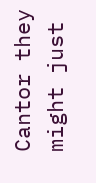Cantor they might just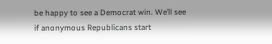be happy to see a Democrat win. We’ll see if anonymous Republicans start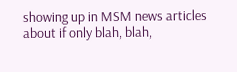showing up in MSM news articles about if only blah, blah,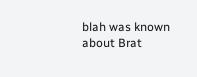blah was known about Brat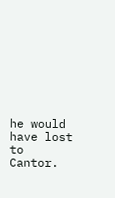he would have lost to Cantor.